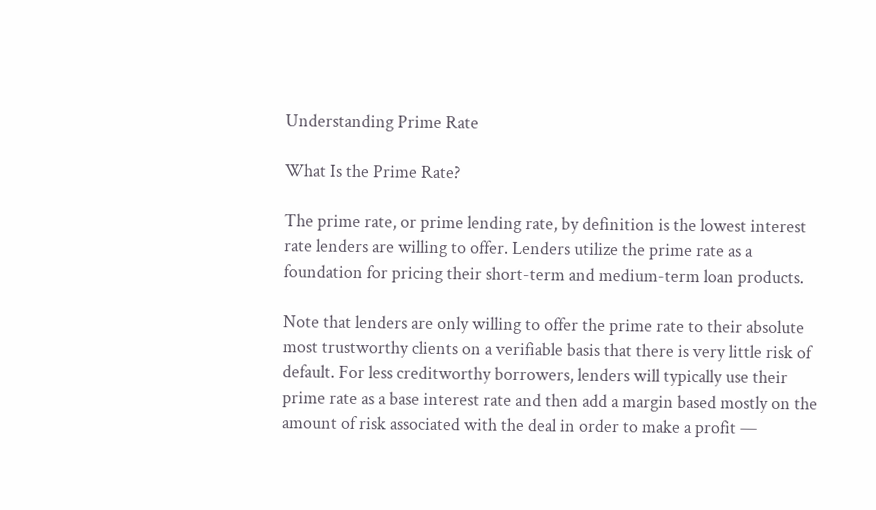Understanding Prime Rate

What Is the Prime Rate?

The prime rate, or prime lending rate, by definition is the lowest interest rate lenders are willing to offer. Lenders utilize the prime rate as a foundation for pricing their short-term and medium-term loan products.

Note that lenders are only willing to offer the prime rate to their absolute most trustworthy clients on a verifiable basis that there is very little risk of default. For less creditworthy borrowers, lenders will typically use their prime rate as a base interest rate and then add a margin based mostly on the amount of risk associated with the deal in order to make a profit —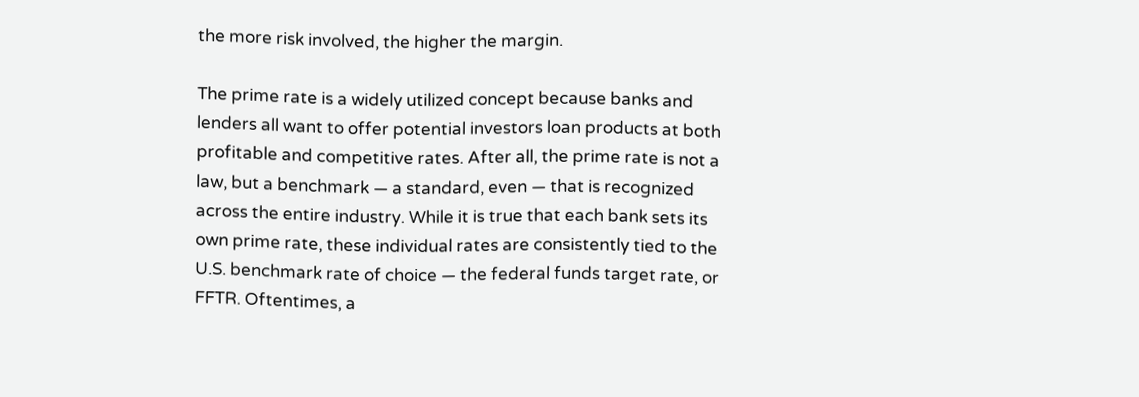the more risk involved, the higher the margin.

The prime rate is a widely utilized concept because banks and lenders all want to offer potential investors loan products at both profitable and competitive rates. After all, the prime rate is not a law, but a benchmark — a standard, even — that is recognized across the entire industry. While it is true that each bank sets its own prime rate, these individual rates are consistently tied to the U.S. benchmark rate of choice — the federal funds target rate, or FFTR. Oftentimes, a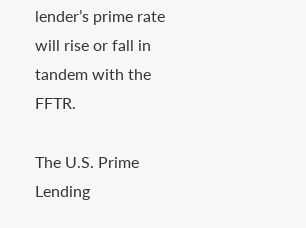lender’s prime rate will rise or fall in tandem with the FFTR.

The U.S. Prime Lending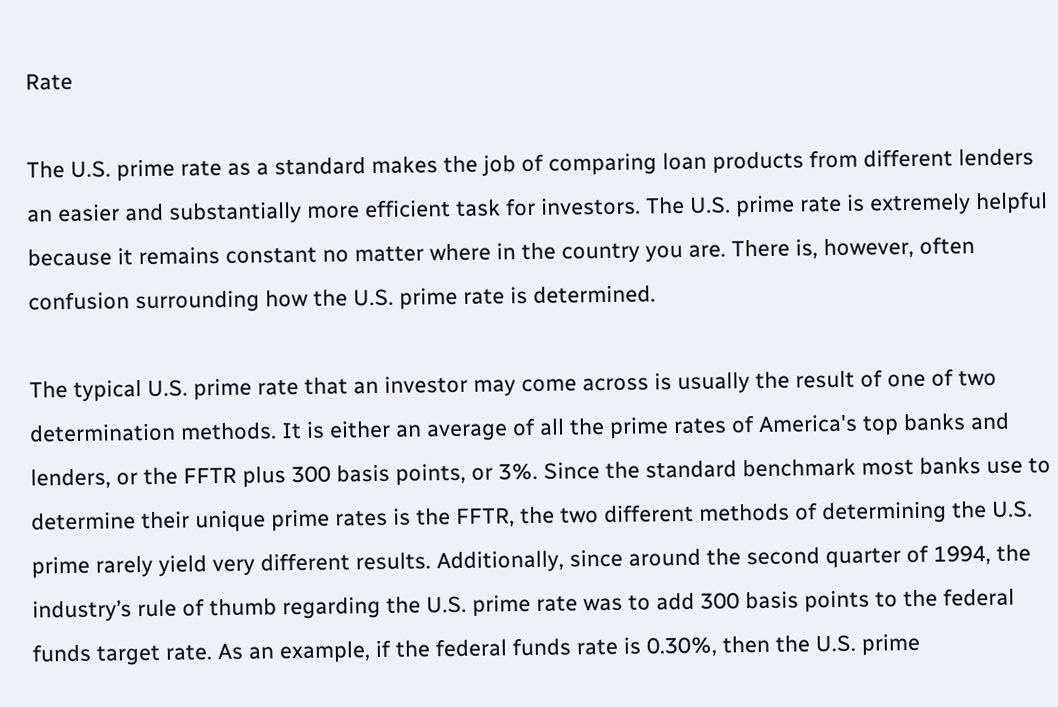Rate

The U.S. prime rate as a standard makes the job of comparing loan products from different lenders an easier and substantially more efficient task for investors. The U.S. prime rate is extremely helpful because it remains constant no matter where in the country you are. There is, however, often confusion surrounding how the U.S. prime rate is determined.

The typical U.S. prime rate that an investor may come across is usually the result of one of two determination methods. It is either an average of all the prime rates of America's top banks and lenders, or the FFTR plus 300 basis points, or 3%. Since the standard benchmark most banks use to determine their unique prime rates is the FFTR, the two different methods of determining the U.S. prime rarely yield very different results. Additionally, since around the second quarter of 1994, the industry’s rule of thumb regarding the U.S. prime rate was to add 300 basis points to the federal funds target rate. As an example, if the federal funds rate is 0.30%, then the U.S. prime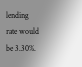lending rate would be 3.30%.